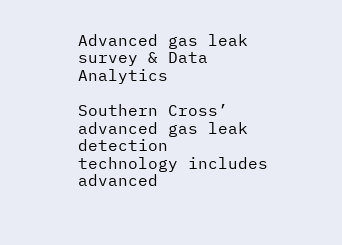Advanced gas leak survey & Data Analytics

Southern Cross’ advanced gas leak detection technology includes advanced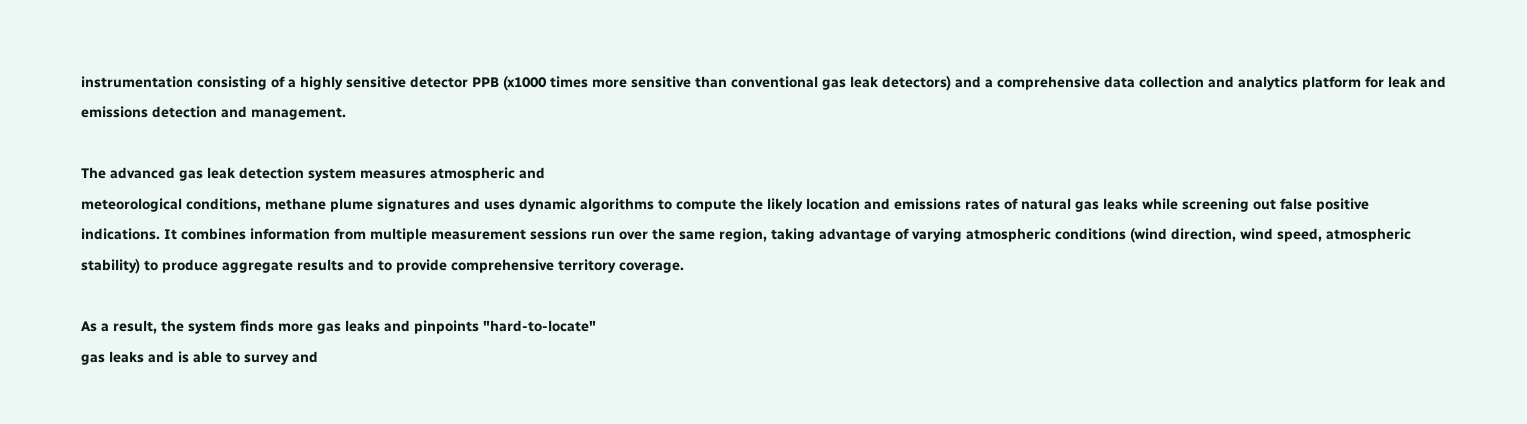instrumentation consisting of a highly sensitive detector PPB (x1000 times more sensitive than conventional gas leak detectors) and a comprehensive data collection and analytics platform for leak and emissions detection and management.

The advanced gas leak detection system measures atmospheric and
meteorological conditions, methane plume signatures and uses dynamic algorithms to compute the likely location and emissions rates of natural gas leaks while screening out false positive indications. It combines information from multiple measurement sessions run over the same region, taking advantage of varying atmospheric conditions (wind direction, wind speed, atmospheric stability) to produce aggregate results and to provide comprehensive territory coverage.

As a result, the system finds more gas leaks and pinpoints "hard-to-locate"
gas leaks and is able to survey and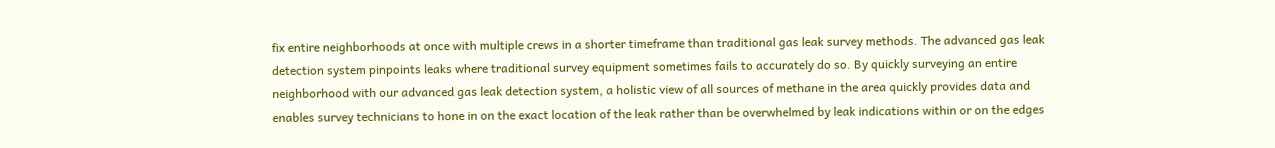fix entire neighborhoods at once with multiple crews in a shorter timeframe than traditional gas leak survey methods. The advanced gas leak detection system pinpoints leaks where traditional survey equipment sometimes fails to accurately do so. By quickly surveying an entire neighborhood with our advanced gas leak detection system, a holistic view of all sources of methane in the area quickly provides data and enables survey technicians to hone in on the exact location of the leak rather than be overwhelmed by leak indications within or on the edges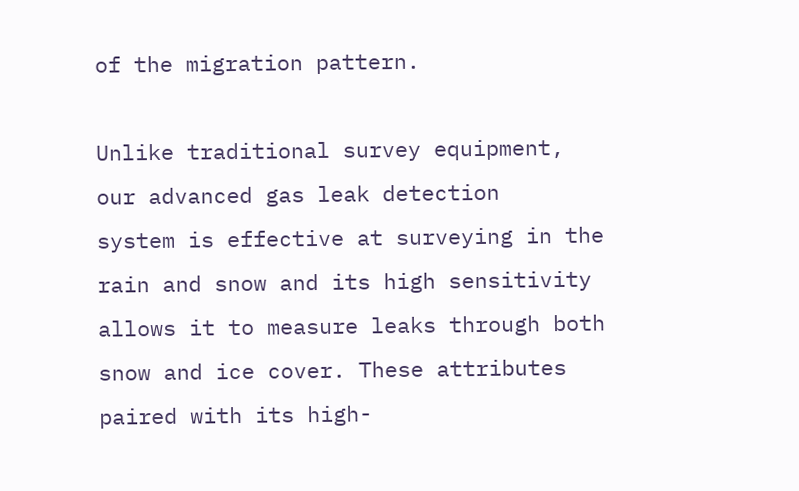of the migration pattern.

Unlike traditional survey equipment, our advanced gas leak detection
system is effective at surveying in the rain and snow and its high sensitivity allows it to measure leaks through both snow and ice cover. These attributes paired with its high-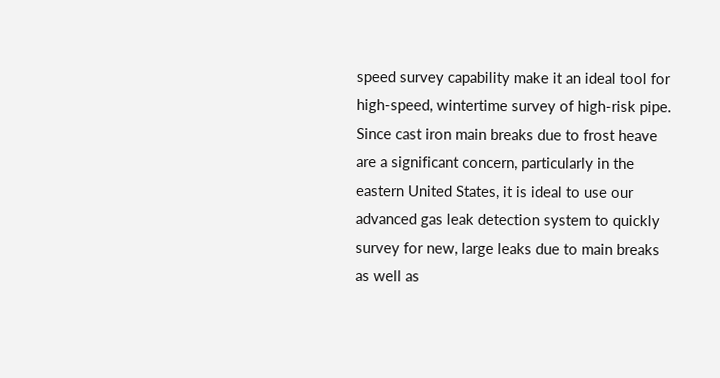speed survey capability make it an ideal tool for high-speed, wintertime survey of high-risk pipe. Since cast iron main breaks due to frost heave are a significant concern, particularly in the eastern United States, it is ideal to use our advanced gas leak detection system to quickly survey for new, large leaks due to main breaks as well as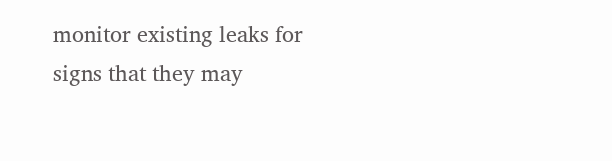monitor existing leaks for signs that they may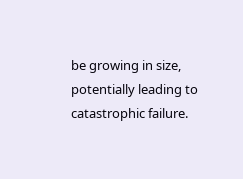be growing in size, potentially leading to catastrophic failure.